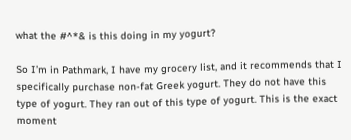what the #^*& is this doing in my yogurt?

So I’m in Pathmark, I have my grocery list, and it recommends that I specifically purchase non-fat Greek yogurt. They do not have this type of yogurt. They ran out of this type of yogurt. This is the exact moment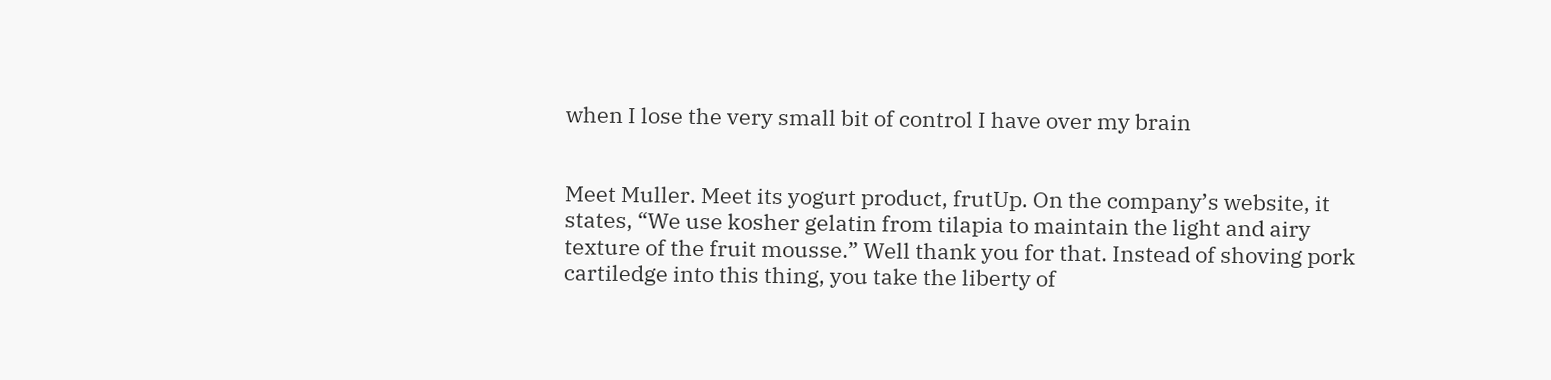when I lose the very small bit of control I have over my brain


Meet Muller. Meet its yogurt product, frutUp. On the company’s website, it states, “We use kosher gelatin from tilapia to maintain the light and airy texture of the fruit mousse.” Well thank you for that. Instead of shoving pork cartiledge into this thing, you take the liberty of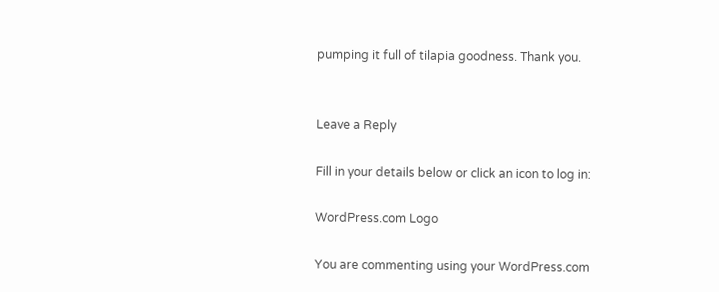pumping it full of tilapia goodness. Thank you.


Leave a Reply

Fill in your details below or click an icon to log in:

WordPress.com Logo

You are commenting using your WordPress.com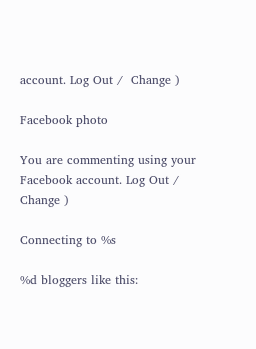account. Log Out /  Change )

Facebook photo

You are commenting using your Facebook account. Log Out /  Change )

Connecting to %s

%d bloggers like this: